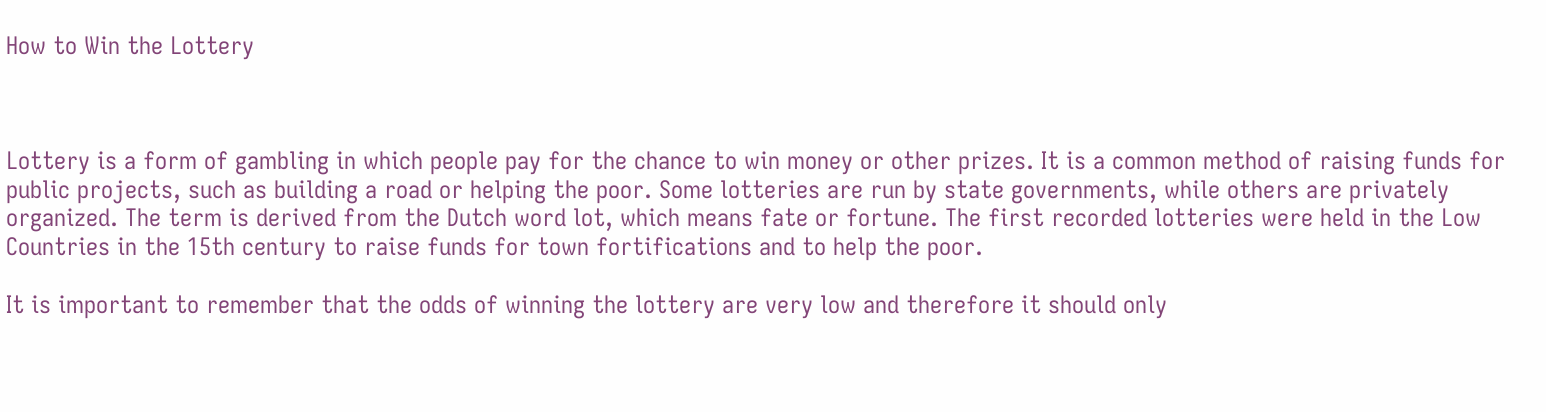How to Win the Lottery



Lottery is a form of gambling in which people pay for the chance to win money or other prizes. It is a common method of raising funds for public projects, such as building a road or helping the poor. Some lotteries are run by state governments, while others are privately organized. The term is derived from the Dutch word lot, which means fate or fortune. The first recorded lotteries were held in the Low Countries in the 15th century to raise funds for town fortifications and to help the poor.

It is important to remember that the odds of winning the lottery are very low and therefore it should only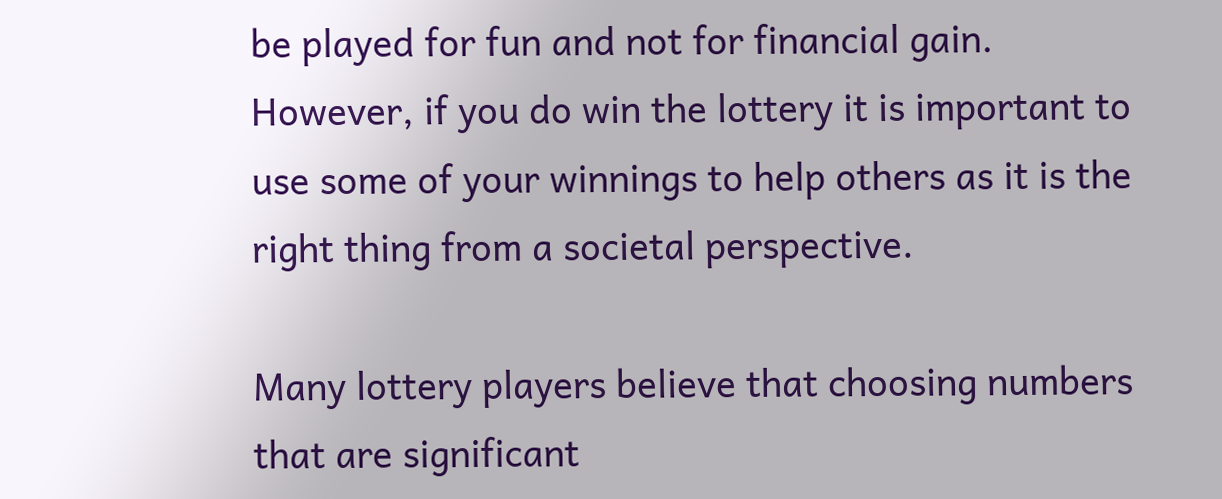be played for fun and not for financial gain. However, if you do win the lottery it is important to use some of your winnings to help others as it is the right thing from a societal perspective.

Many lottery players believe that choosing numbers that are significant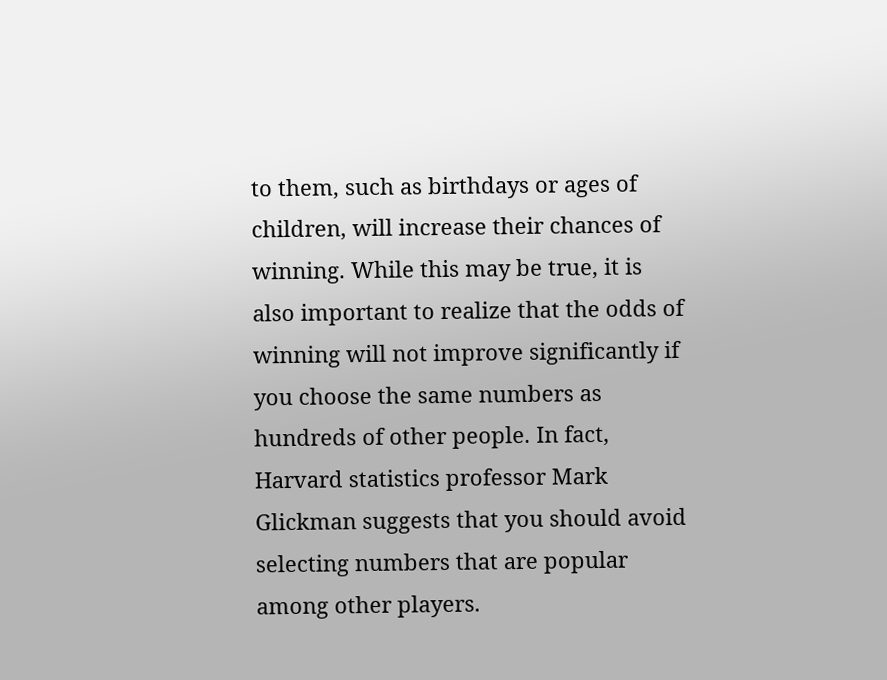to them, such as birthdays or ages of children, will increase their chances of winning. While this may be true, it is also important to realize that the odds of winning will not improve significantly if you choose the same numbers as hundreds of other people. In fact, Harvard statistics professor Mark Glickman suggests that you should avoid selecting numbers that are popular among other players.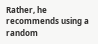Rather, he recommends using a random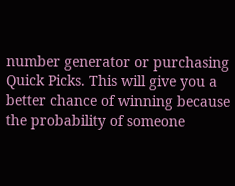number generator or purchasing Quick Picks. This will give you a better chance of winning because the probability of someone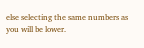else selecting the same numbers as you will be lower.